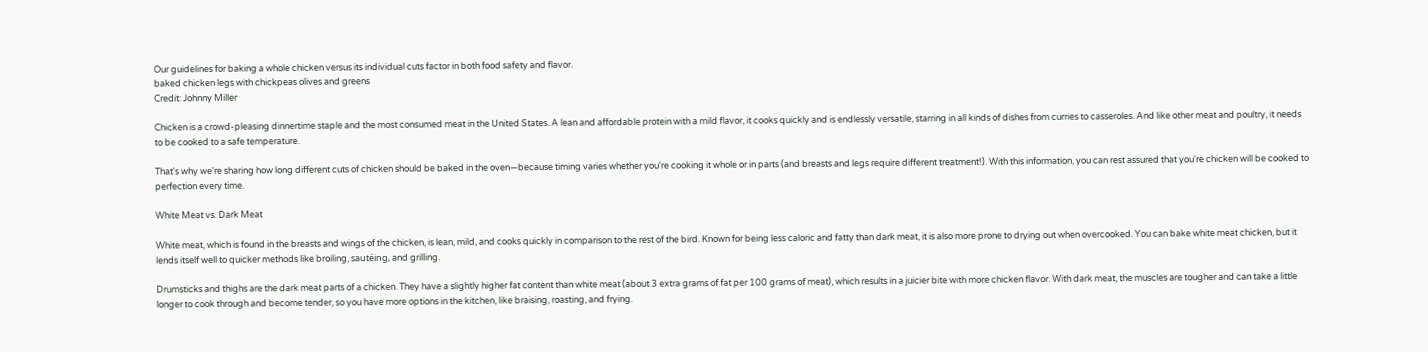Our guidelines for baking a whole chicken versus its individual cuts factor in both food safety and flavor.
baked chicken legs with chickpeas olives and greens
Credit: Johnny Miller

Chicken is a crowd-pleasing dinnertime staple and the most consumed meat in the United States. A lean and affordable protein with a mild flavor, it cooks quickly and is endlessly versatile, starring in all kinds of dishes from curries to casseroles. And like other meat and poultry, it needs to be cooked to a safe temperature.

That's why we're sharing how long different cuts of chicken should be baked in the oven—because timing varies whether you're cooking it whole or in parts (and breasts and legs require different treatment!). With this information, you can rest assured that you're chicken will be cooked to perfection every time.

White Meat vs. Dark Meat

White meat, which is found in the breasts and wings of the chicken, is lean, mild, and cooks quickly in comparison to the rest of the bird. Known for being less caloric and fatty than dark meat, it is also more prone to drying out when overcooked. You can bake white meat chicken, but it lends itself well to quicker methods like broiling, sautéing, and grilling.

Drumsticks and thighs are the dark meat parts of a chicken. They have a slightly higher fat content than white meat (about 3 extra grams of fat per 100 grams of meat), which results in a juicier bite with more chicken flavor. With dark meat, the muscles are tougher and can take a little longer to cook through and become tender, so you have more options in the kitchen, like braising, roasting, and frying.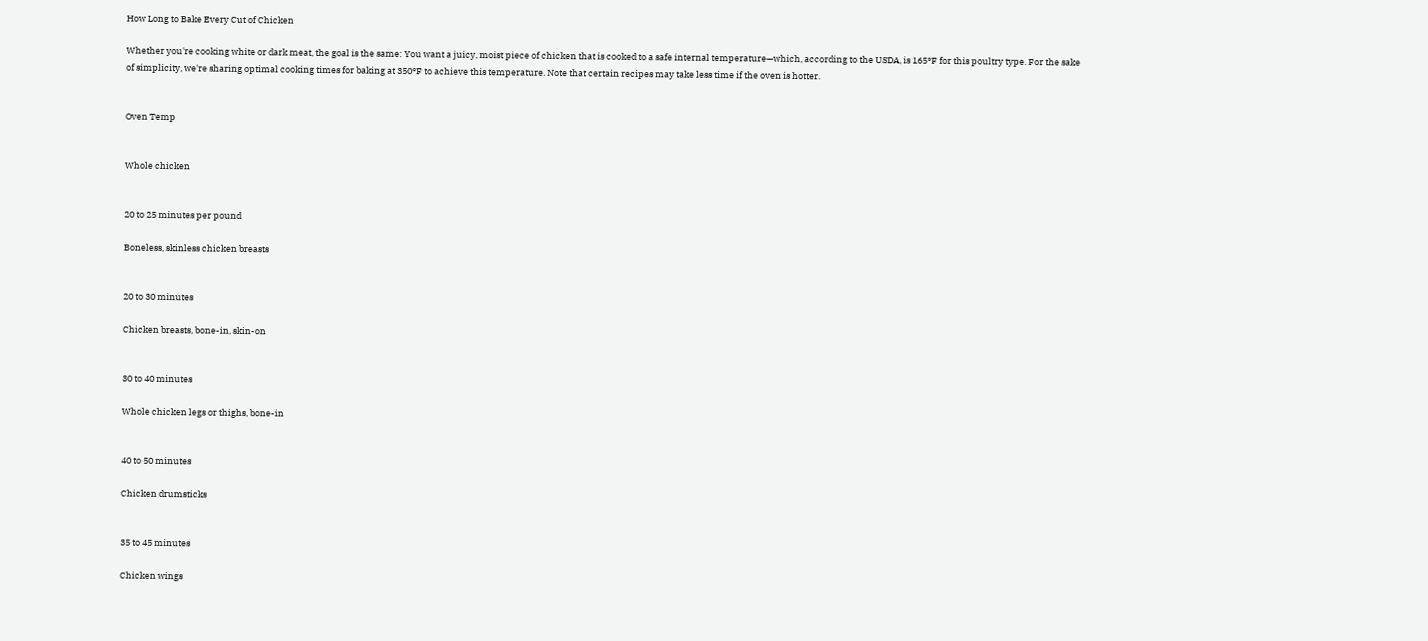How Long to Bake Every Cut of Chicken

Whether you're cooking white or dark meat, the goal is the same: You want a juicy, moist piece of chicken that is cooked to a safe internal temperature—which, according to the USDA, is 165°F for this poultry type. For the sake of simplicity, we're sharing optimal cooking times for baking at 350°F to achieve this temperature. Note that certain recipes may take less time if the oven is hotter.


Oven Temp


Whole chicken


20 to 25 minutes per pound

Boneless, skinless chicken breasts


20 to 30 minutes

Chicken breasts, bone-in, skin-on


30 to 40 minutes

Whole chicken legs or thighs, bone-in


40 to 50 minutes

Chicken drumsticks


35 to 45 minutes

Chicken wings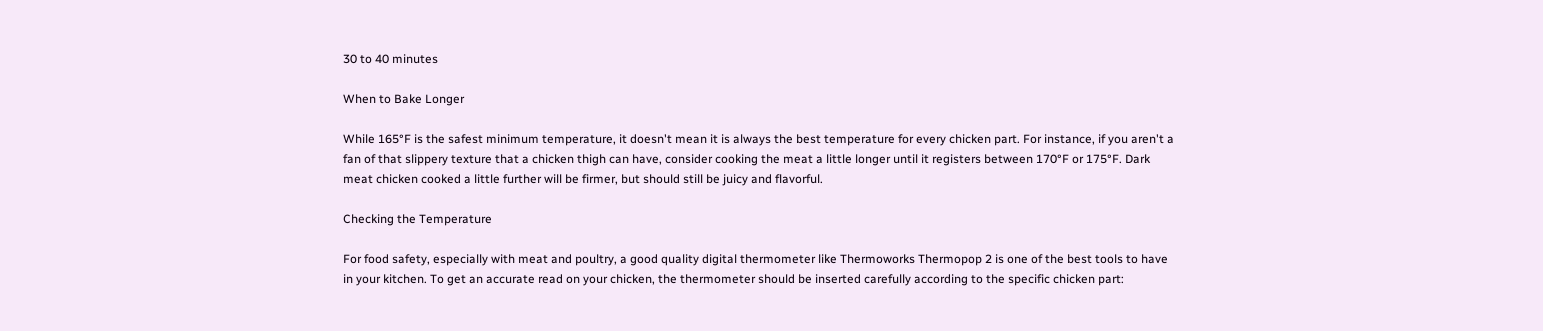30 to 40 minutes

When to Bake Longer

While 165°F is the safest minimum temperature, it doesn't mean it is always the best temperature for every chicken part. For instance, if you aren't a fan of that slippery texture that a chicken thigh can have, consider cooking the meat a little longer until it registers between 170°F or 175°F. Dark meat chicken cooked a little further will be firmer, but should still be juicy and flavorful.

Checking the Temperature

For food safety, especially with meat and poultry, a good quality digital thermometer like Thermoworks Thermopop 2 is one of the best tools to have in your kitchen. To get an accurate read on your chicken, the thermometer should be inserted carefully according to the specific chicken part: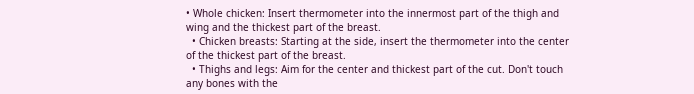• Whole chicken: Insert thermometer into the innermost part of the thigh and wing and the thickest part of the breast.
  • Chicken breasts: Starting at the side, insert the thermometer into the center of the thickest part of the breast.
  • Thighs and legs: Aim for the center and thickest part of the cut. Don't touch any bones with the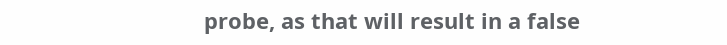probe, as that will result in a false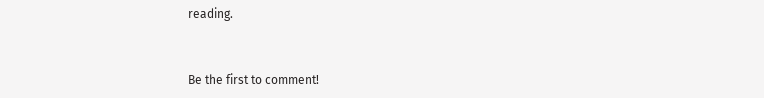reading.


Be the first to comment!